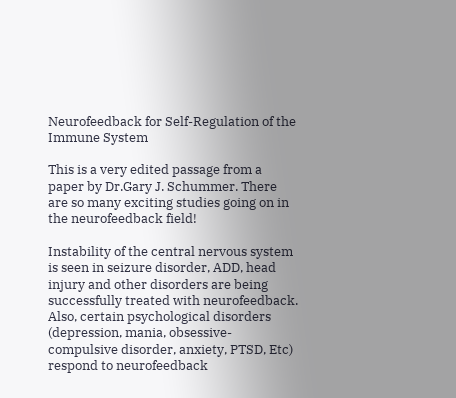Neurofeedback for Self-Regulation of the Immune System

This is a very edited passage from a paper by Dr.Gary J. Schummer. There are so many exciting studies going on in the neurofeedback field!

Instability of the central nervous system is seen in seizure disorder, ADD, head injury and other disorders are being successfully treated with neurofeedback. Also, certain psychological disorders (depression, mania, obsessive-compulsive disorder, anxiety, PTSD, Etc) respond to neurofeedback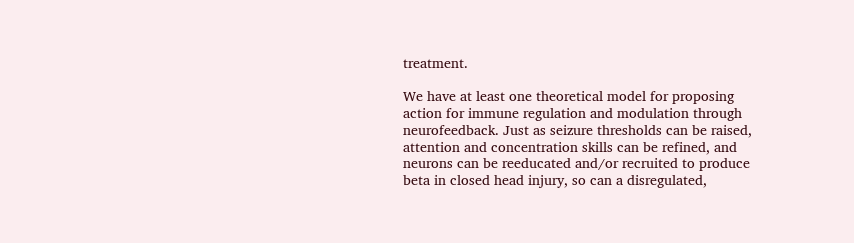treatment.

We have at least one theoretical model for proposing action for immune regulation and modulation through neurofeedback. Just as seizure thresholds can be raised, attention and concentration skills can be refined, and neurons can be reeducated and/or recruited to produce beta in closed head injury, so can a disregulated,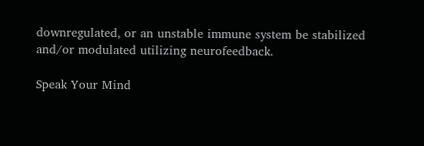downregulated, or an unstable immune system be stabilized and/or modulated utilizing neurofeedback.

Speak Your Mind